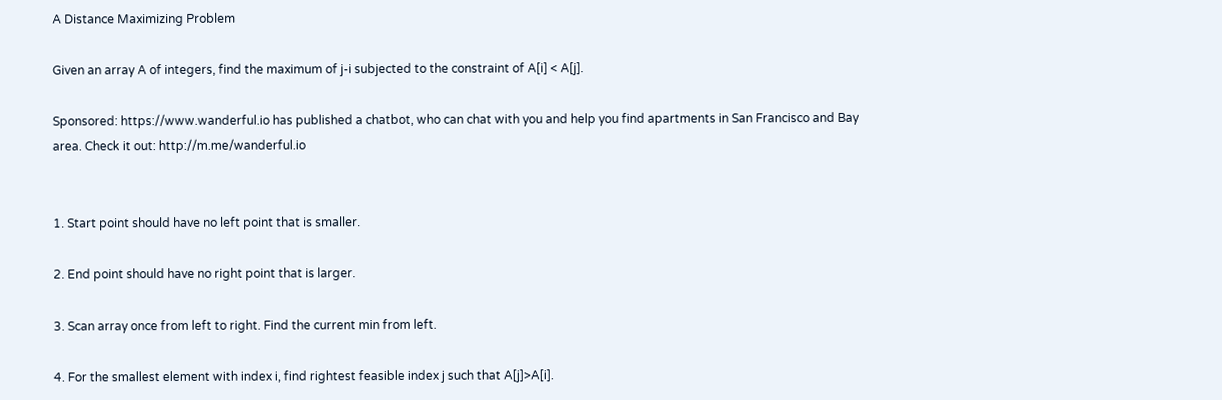A Distance Maximizing Problem

Given an array A of integers, find the maximum of j-i subjected to the constraint of A[i] < A[j].

Sponsored: https://www.wanderful.io has published a chatbot, who can chat with you and help you find apartments in San Francisco and Bay area. Check it out: http://m.me/wanderful.io


1. Start point should have no left point that is smaller.

2. End point should have no right point that is larger.

3. Scan array once from left to right. Find the current min from left.

4. For the smallest element with index i, find rightest feasible index j such that A[j]>A[i].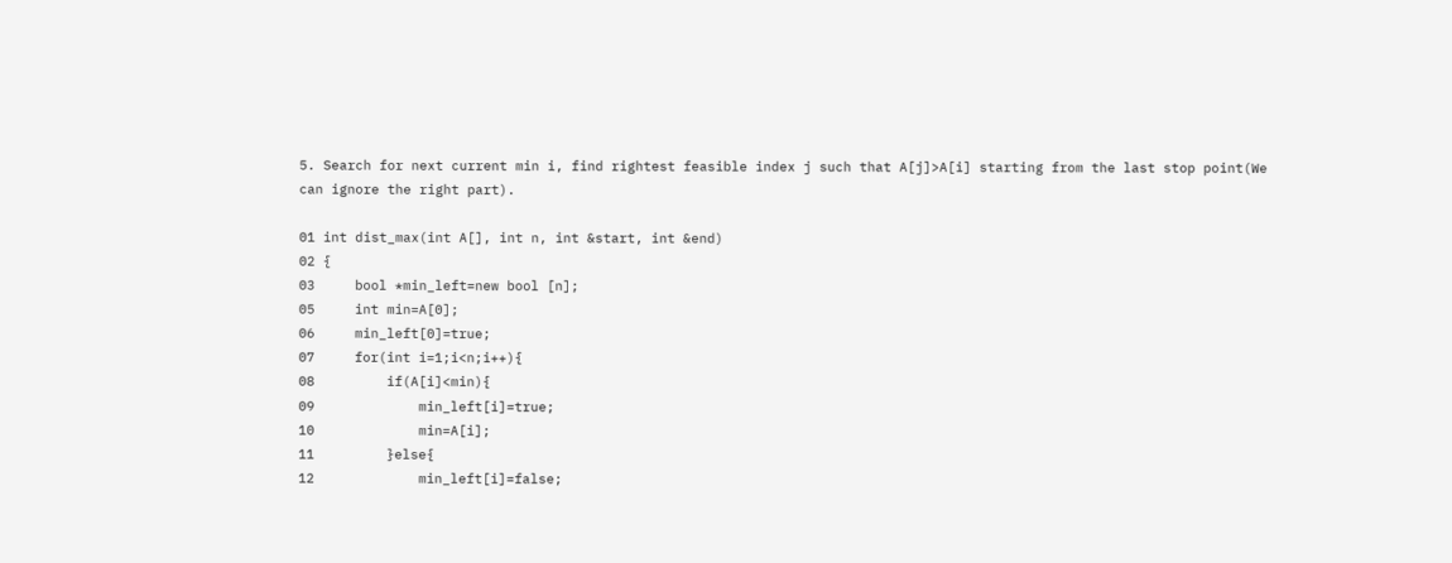5. Search for next current min i, find rightest feasible index j such that A[j]>A[i] starting from the last stop point(We can ignore the right part).

01 int dist_max(int A[], int n, int &start, int &end)
02 {
03     bool *min_left=new bool [n];
05     int min=A[0];
06     min_left[0]=true;
07     for(int i=1;i<n;i++){
08         if(A[i]<min){
09             min_left[i]=true;
10             min=A[i];
11         }else{
12             min_left[i]=false;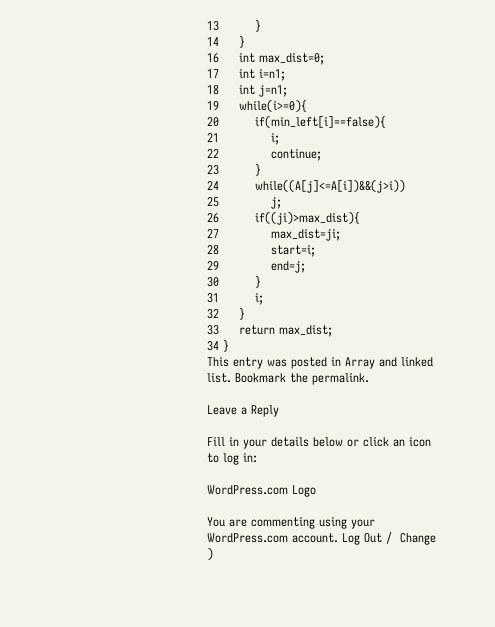13         }
14     }
16     int max_dist=0;
17     int i=n1;
18     int j=n1;
19     while(i>=0){
20         if(min_left[i]==false){
21             i;
22             continue;
23         }
24         while((A[j]<=A[i])&&(j>i))
25             j;
26         if((ji)>max_dist){
27             max_dist=ji;
28             start=i;
29             end=j;
30         }
31         i;
32     }
33     return max_dist;
34 }
This entry was posted in Array and linked list. Bookmark the permalink.

Leave a Reply

Fill in your details below or click an icon to log in:

WordPress.com Logo

You are commenting using your WordPress.com account. Log Out /  Change )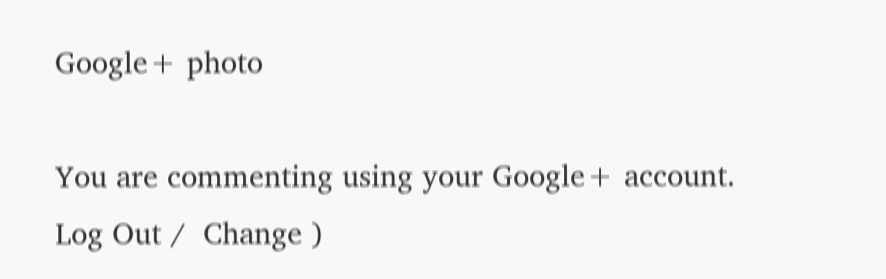Google+ photo

You are commenting using your Google+ account. Log Out /  Change )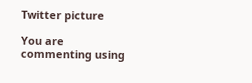Twitter picture

You are commenting using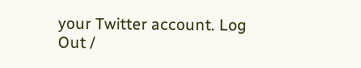your Twitter account. Log Out /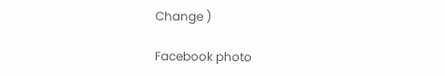Change )

Facebook photo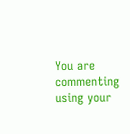You are commenting using your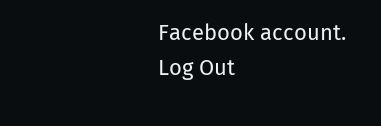Facebook account. Log Out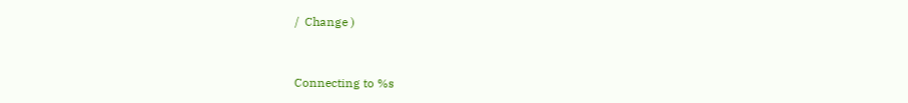/  Change )


Connecting to %s